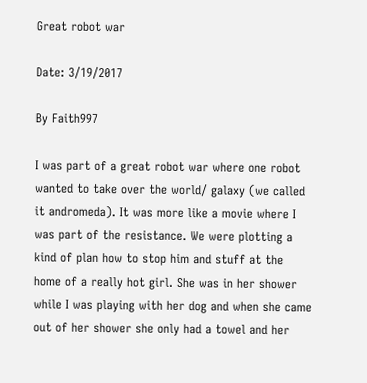Great robot war

Date: 3/19/2017

By Faith997

I was part of a great robot war where one robot wanted to take over the world/ galaxy (we called it andromeda). It was more like a movie where I was part of the resistance. We were plotting a kind of plan how to stop him and stuff at the home of a really hot girl. She was in her shower while I was playing with her dog and when she came out of her shower she only had a towel and her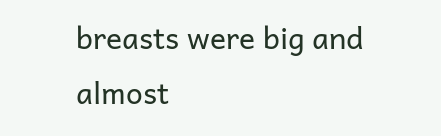breasts were big and almost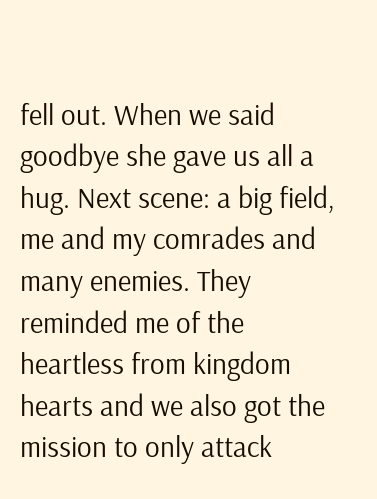fell out. When we said goodbye she gave us all a hug. Next scene: a big field, me and my comrades and many enemies. They reminded me of the heartless from kingdom hearts and we also got the mission to only attack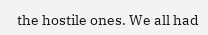the hostile ones. We all had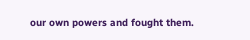our own powers and fought them.